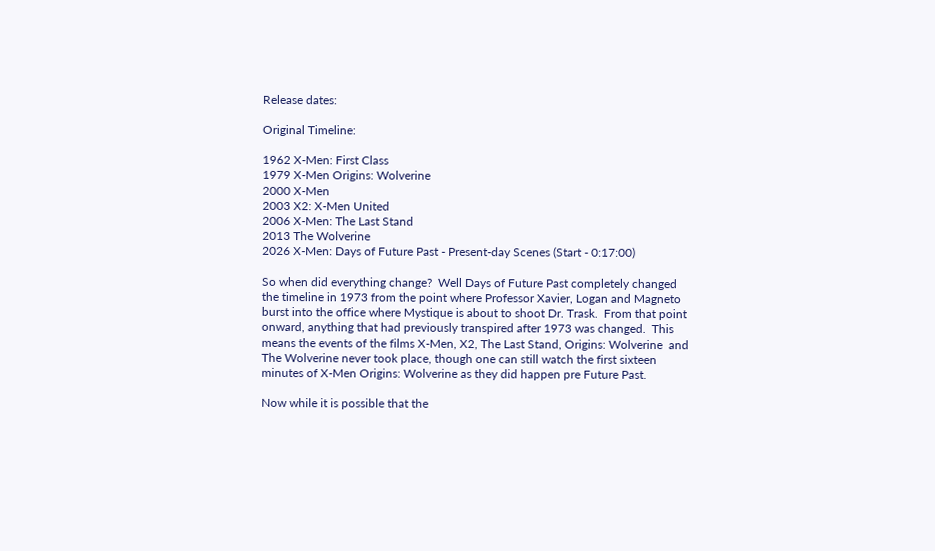Release dates:

Original Timeline:

1962 X-Men: First Class
1979 X-Men Origins: Wolverine
2000 X-Men
2003 X2: X-Men United
2006 X-Men: The Last Stand
2013 The Wolverine
2026 X-Men: Days of Future Past - Present-day Scenes (Start - 0:17:00)

So when did everything change?  Well Days of Future Past completely changed the timeline in 1973 from the point where Professor Xavier, Logan and Magneto burst into the office where Mystique is about to shoot Dr. Trask.  From that point onward, anything that had previously transpired after 1973 was changed.  This means the events of the films X-Men, X2, The Last Stand, Origins: Wolverine  and The Wolverine never took place, though one can still watch the first sixteen minutes of X-Men Origins: Wolverine as they did happen pre Future Past.

Now while it is possible that the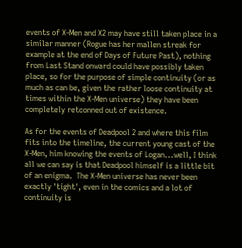events of X-Men and X2 may have still taken place in a similar manner (Rogue has her mallen streak for example at the end of Days of Future Past), nothing from Last Stand onward could have possibly taken place, so for the purpose of simple continuity (or as much as can be, given the rather loose continuity at times within the X-Men universe) they have been completely retconned out of existence.

As for the events of Deadpool 2 and where this film fits into the timeline, the current young cast of the X-Men, him knowing the events of Logan...well, I think all we can say is that Deadpool himself is a little bit of an enigma.  The X-Men universe has never been exactly 'tight', even in the comics and a lot of continuity is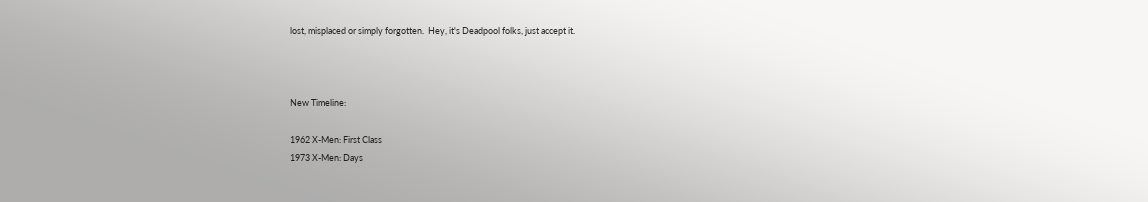lost, misplaced or simply forgotten.  Hey, it's Deadpool folks, just accept it.



New Timeline:

1962 X-Men: First Class
1973 X-Men: Days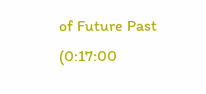of Future Past (0:17:00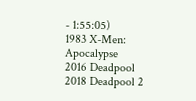- 1:55:05)
1983 X-Men: Apocalypse
2016 Deadpool
2018 Deadpool 2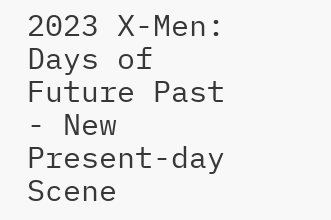2023 X-Men: Days of Future Past - New Present-day Scene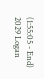(1:55:05 - End)
2029 Logan